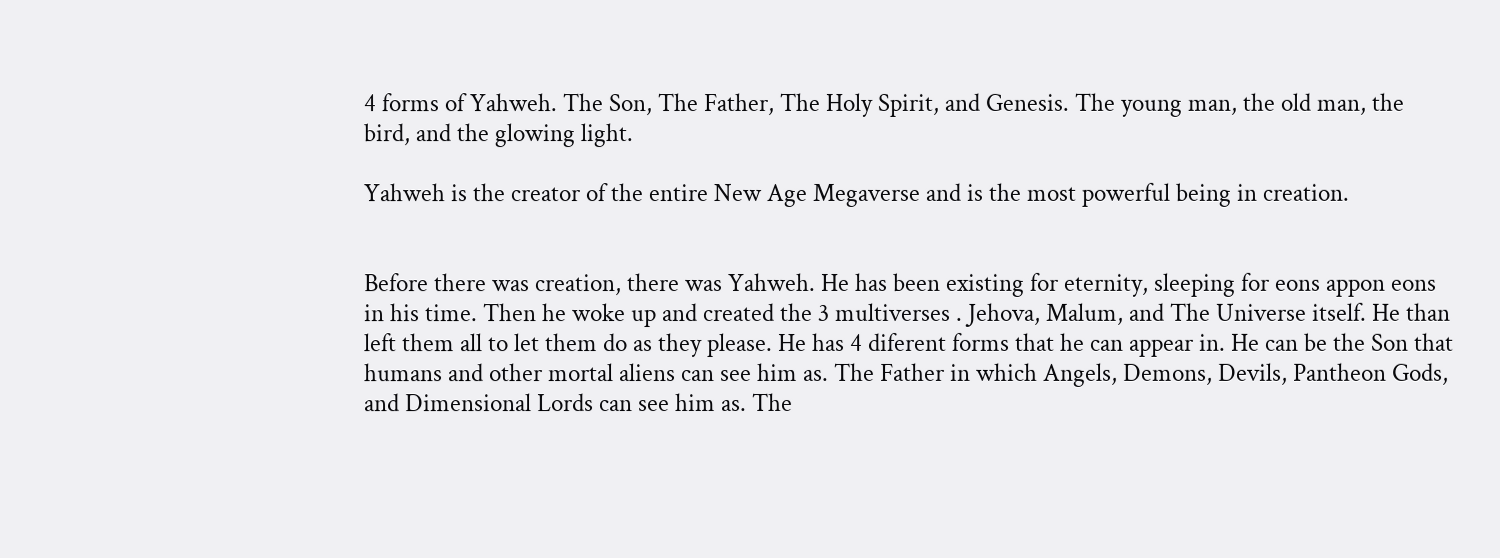4 forms of Yahweh. The Son, The Father, The Holy Spirit, and Genesis. The young man, the old man, the bird, and the glowing light.

Yahweh is the creator of the entire New Age Megaverse and is the most powerful being in creation.


Before there was creation, there was Yahweh. He has been existing for eternity, sleeping for eons appon eons in his time. Then he woke up and created the 3 multiverses . Jehova, Malum, and The Universe itself. He than left them all to let them do as they please. He has 4 diferent forms that he can appear in. He can be the Son that humans and other mortal aliens can see him as. The Father in which Angels, Demons, Devils, Pantheon Gods, and Dimensional Lords can see him as. The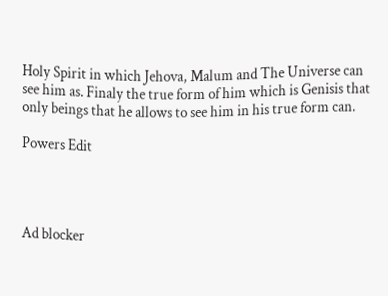Holy Spirit in which Jehova, Malum and The Universe can see him as. Finaly the true form of him which is Genisis that only beings that he allows to see him in his true form can.

Powers Edit




Ad blocker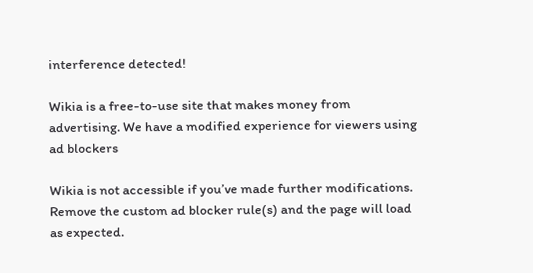interference detected!

Wikia is a free-to-use site that makes money from advertising. We have a modified experience for viewers using ad blockers

Wikia is not accessible if you’ve made further modifications. Remove the custom ad blocker rule(s) and the page will load as expected.